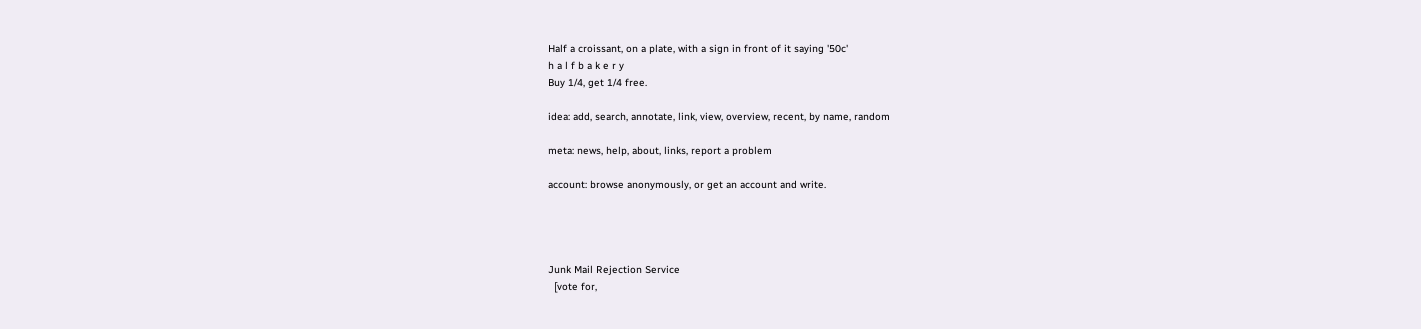Half a croissant, on a plate, with a sign in front of it saying '50c'
h a l f b a k e r y
Buy 1/4, get 1/4 free.

idea: add, search, annotate, link, view, overview, recent, by name, random

meta: news, help, about, links, report a problem

account: browse anonymously, or get an account and write.




Junk Mail Rejection Service
  [vote for,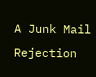A Junk Mail Rejection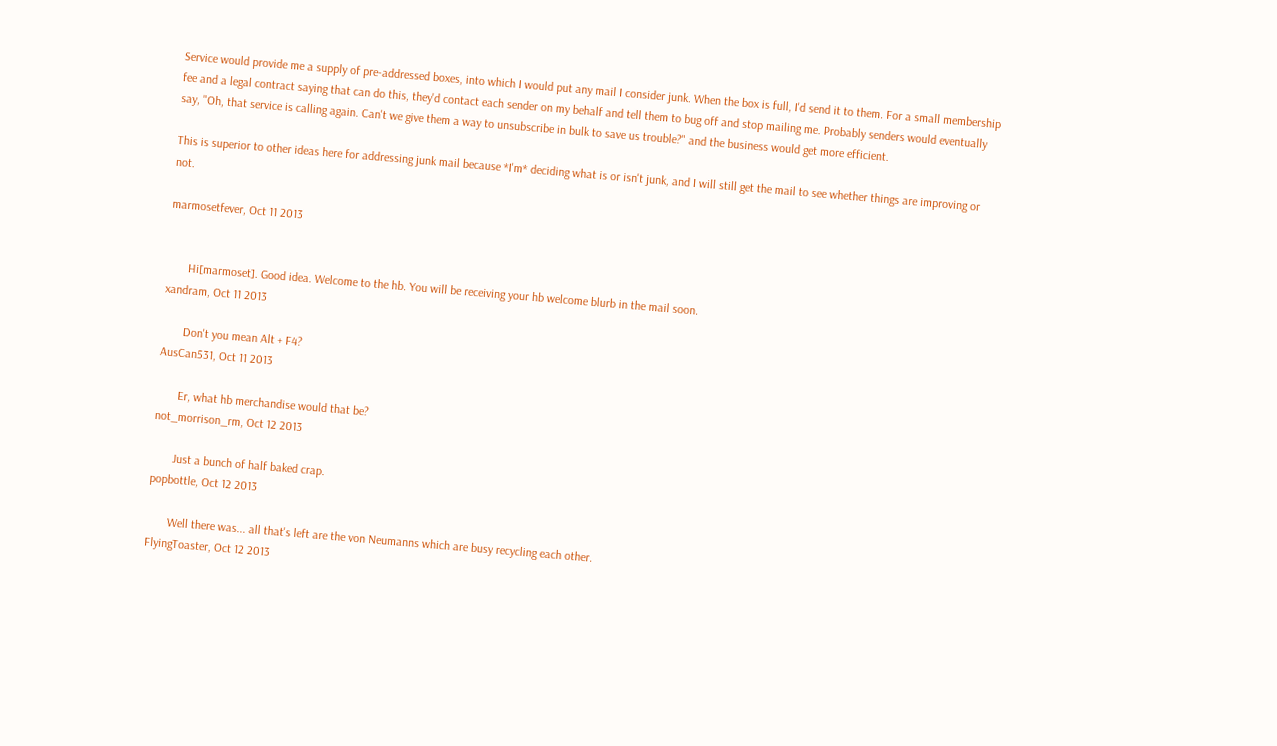Service would provide me a supply of pre-addressed boxes, into which I would put any mail I consider junk. When the box is full, I'd send it to them. For a small membership fee and a legal contract saying that can do this, they'd contact each sender on my behalf and tell them to bug off and stop mailing me. Probably senders would eventually say, "Oh, that service is calling again. Can't we give them a way to unsubscribe in bulk to save us trouble?" and the business would get more efficient.

This is superior to other ideas here for addressing junk mail because *I'm* deciding what is or isn't junk, and I will still get the mail to see whether things are improving or not.

marmosetfever, Oct 11 2013


       Hi[marmoset]. Good idea. Welcome to the hb. You will be receiving your hb welcome blurb in the mail soon.
xandram, Oct 11 2013

       Don't you mean Alt + F4?
AusCan531, Oct 11 2013

       Er, what hb merchandise would that be?
not_morrison_rm, Oct 12 2013

       Just a bunch of half baked crap.
popbottle, Oct 12 2013

       Well there was... all that's left are the von Neumanns which are busy recycling each other.
FlyingToaster, Oct 12 2013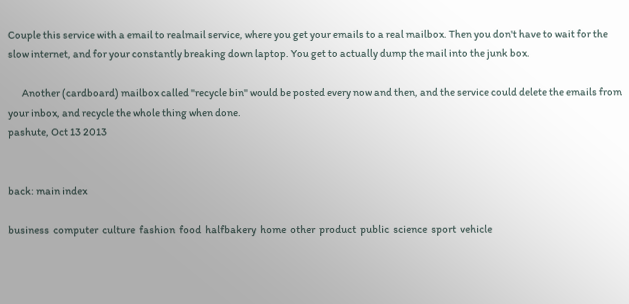Couple this service with a email to realmail service, where you get your emails to a real mailbox. Then you don't have to wait for the slow internet, and for your constantly breaking down laptop. You get to actually dump the mail into the junk box.

       Another (cardboard) mailbox called "recycle bin" would be posted every now and then, and the service could delete the emails from your inbox, and recycle the whole thing when done.
pashute, Oct 13 2013


back: main index

business  computer  culture  fashion  food  halfbakery  home  other  product  public  science  sport  vehicle